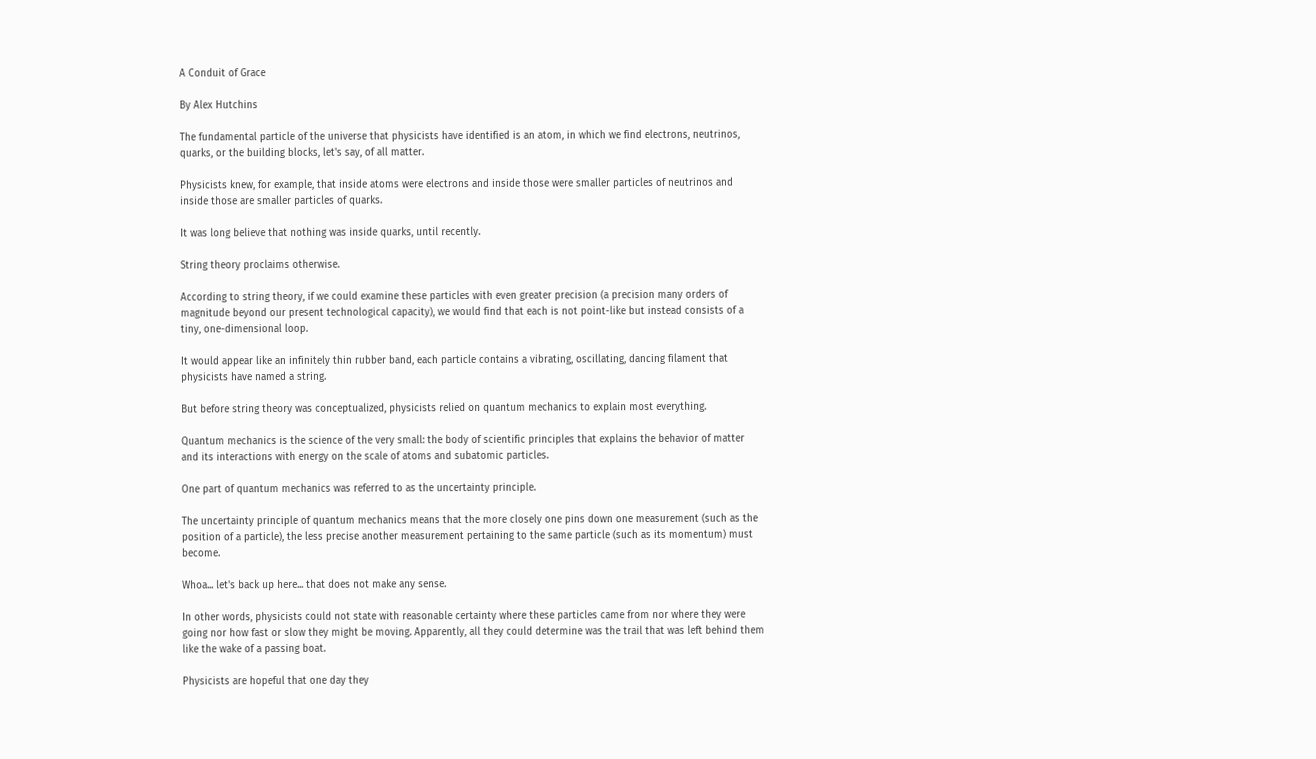A Conduit of Grace

By Alex Hutchins

The fundamental particle of the universe that physicists have identified is an atom, in which we find electrons, neutrinos, quarks, or the building blocks, let's say, of all matter.

Physicists knew, for example, that inside atoms were electrons and inside those were smaller particles of neutrinos and inside those are smaller particles of quarks.

It was long believe that nothing was inside quarks, until recently.

String theory proclaims otherwise.

According to string theory, if we could examine these particles with even greater precision (a precision many orders of magnitude beyond our present technological capacity), we would find that each is not point-like but instead consists of a tiny, one-dimensional loop.

It would appear like an infinitely thin rubber band, each particle contains a vibrating, oscillating, dancing filament that physicists have named a string.

But before string theory was conceptualized, physicists relied on quantum mechanics to explain most everything.

Quantum mechanics is the science of the very small: the body of scientific principles that explains the behavior of matter and its interactions with energy on the scale of atoms and subatomic particles.

One part of quantum mechanics was referred to as the uncertainty principle.

The uncertainty principle of quantum mechanics means that the more closely one pins down one measurement (such as the position of a particle), the less precise another measurement pertaining to the same particle (such as its momentum) must become.

Whoa... let's back up here... that does not make any sense.

In other words, physicists could not state with reasonable certainty where these particles came from nor where they were going nor how fast or slow they might be moving. Apparently, all they could determine was the trail that was left behind them like the wake of a passing boat.

Physicists are hopeful that one day they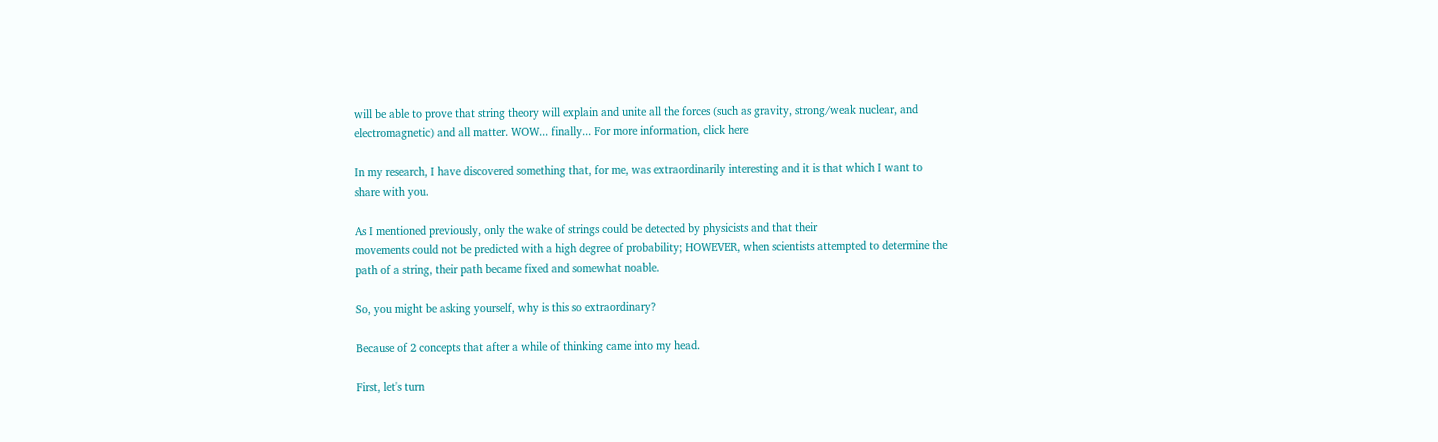will be able to prove that string theory will explain and unite all the forces (such as gravity, strong/weak nuclear, and electromagnetic) and all matter. WOW... finally... For more information, click here

In my research, I have discovered something that, for me, was extraordinarily interesting and it is that which I want to share with you.

As I mentioned previously, only the wake of strings could be detected by physicists and that their
movements could not be predicted with a high degree of probability; HOWEVER, when scientists attempted to determine the path of a string, their path became fixed and somewhat noable.

So, you might be asking yourself, why is this so extraordinary?

Because of 2 concepts that after a while of thinking came into my head.

First, let's turn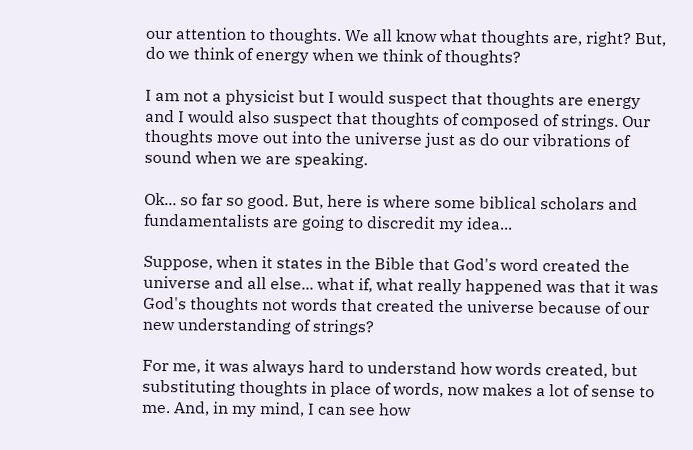our attention to thoughts. We all know what thoughts are, right? But, do we think of energy when we think of thoughts?

I am not a physicist but I would suspect that thoughts are energy and I would also suspect that thoughts of composed of strings. Our thoughts move out into the universe just as do our vibrations of sound when we are speaking.

Ok... so far so good. But, here is where some biblical scholars and fundamentalists are going to discredit my idea...

Suppose, when it states in the Bible that God's word created the universe and all else... what if, what really happened was that it was God's thoughts not words that created the universe because of our new understanding of strings?

For me, it was always hard to understand how words created, but substituting thoughts in place of words, now makes a lot of sense to me. And, in my mind, I can see how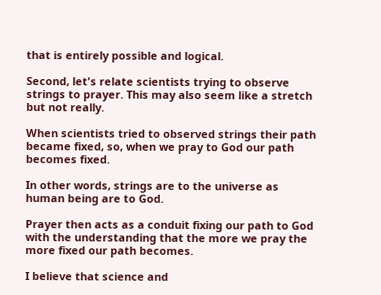that is entirely possible and logical.

Second, let's relate scientists trying to observe strings to prayer. This may also seem like a stretch but not really.

When scientists tried to observed strings their path became fixed, so, when we pray to God our path becomes fixed.

In other words, strings are to the universe as human being are to God.

Prayer then acts as a conduit fixing our path to God with the understanding that the more we pray the more fixed our path becomes.

I believe that science and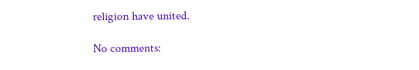religion have united.

No comments: